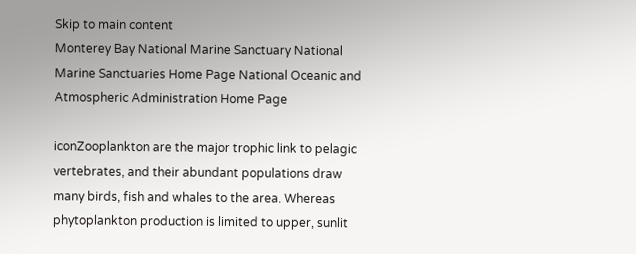Skip to main content
Monterey Bay National Marine Sanctuary National Marine Sanctuaries Home Page National Oceanic and Atmospheric Administration Home Page

iconZooplankton are the major trophic link to pelagic vertebrates, and their abundant populations draw many birds, fish and whales to the area. Whereas phytoplankton production is limited to upper, sunlit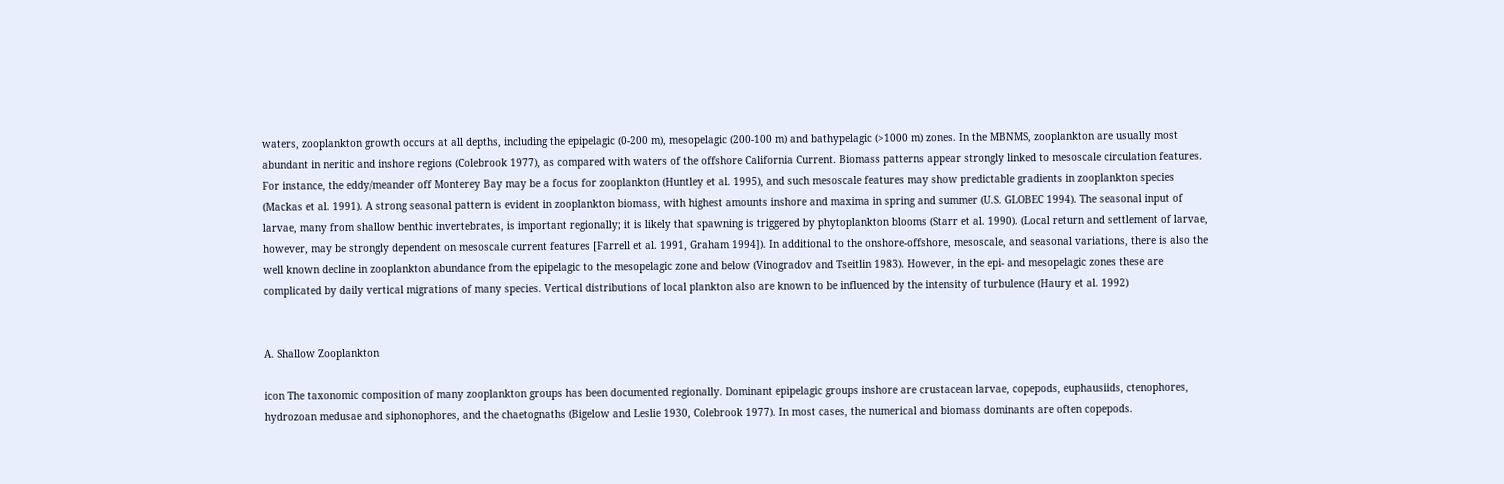waters, zooplankton growth occurs at all depths, including the epipelagic (0-200 m), mesopelagic (200-100 m) and bathypelagic (>1000 m) zones. In the MBNMS, zooplankton are usually most abundant in neritic and inshore regions (Colebrook 1977), as compared with waters of the offshore California Current. Biomass patterns appear strongly linked to mesoscale circulation features. For instance, the eddy/meander off Monterey Bay may be a focus for zooplankton (Huntley et al. 1995), and such mesoscale features may show predictable gradients in zooplankton species (Mackas et al. 1991). A strong seasonal pattern is evident in zooplankton biomass, with highest amounts inshore and maxima in spring and summer (U.S. GLOBEC 1994). The seasonal input of larvae, many from shallow benthic invertebrates, is important regionally; it is likely that spawning is triggered by phytoplankton blooms (Starr et al. 1990). (Local return and settlement of larvae, however, may be strongly dependent on mesoscale current features [Farrell et al. 1991, Graham 1994]). In additional to the onshore-offshore, mesoscale, and seasonal variations, there is also the well known decline in zooplankton abundance from the epipelagic to the mesopelagic zone and below (Vinogradov and Tseitlin 1983). However, in the epi- and mesopelagic zones these are complicated by daily vertical migrations of many species. Vertical distributions of local plankton also are known to be influenced by the intensity of turbulence (Haury et al. 1992)


A. Shallow Zooplankton

icon The taxonomic composition of many zooplankton groups has been documented regionally. Dominant epipelagic groups inshore are crustacean larvae, copepods, euphausiids, ctenophores, hydrozoan medusae and siphonophores, and the chaetognaths (Bigelow and Leslie 1930, Colebrook 1977). In most cases, the numerical and biomass dominants are often copepods.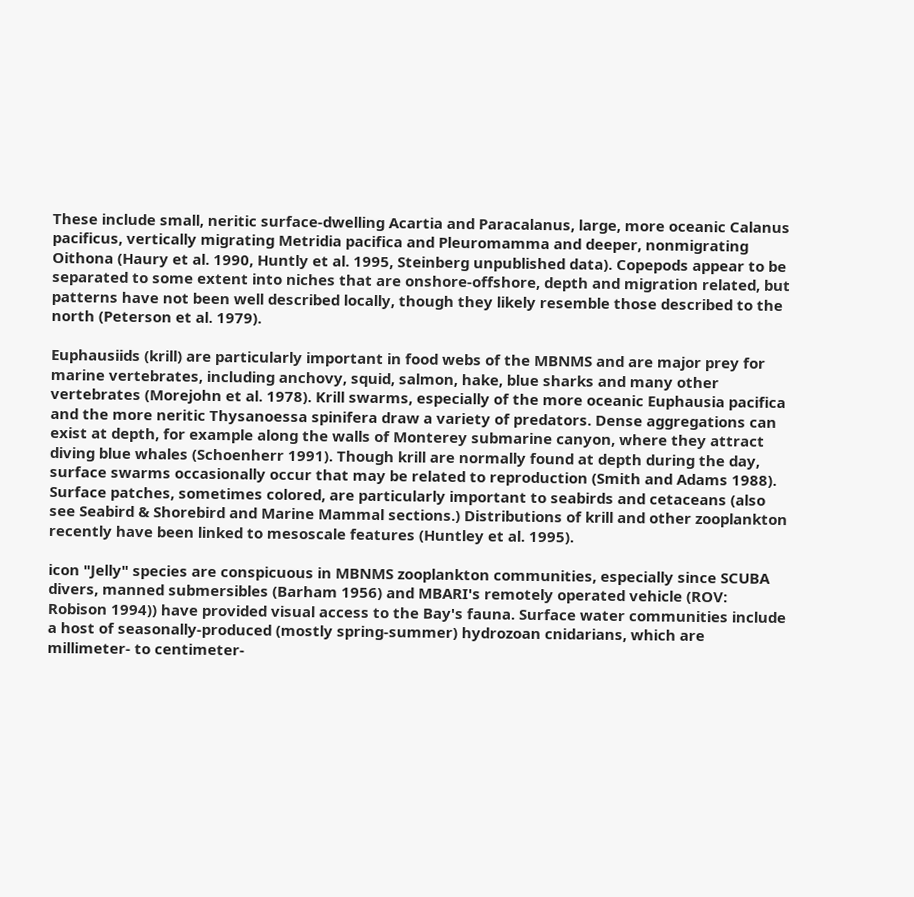These include small, neritic surface-dwelling Acartia and Paracalanus, large, more oceanic Calanus pacificus, vertically migrating Metridia pacifica and Pleuromamma and deeper, nonmigrating Oithona (Haury et al. 1990, Huntly et al. 1995, Steinberg unpublished data). Copepods appear to be separated to some extent into niches that are onshore-offshore, depth and migration related, but patterns have not been well described locally, though they likely resemble those described to the north (Peterson et al. 1979).

Euphausiids (krill) are particularly important in food webs of the MBNMS and are major prey for marine vertebrates, including anchovy, squid, salmon, hake, blue sharks and many other vertebrates (Morejohn et al. 1978). Krill swarms, especially of the more oceanic Euphausia pacifica and the more neritic Thysanoessa spinifera draw a variety of predators. Dense aggregations can exist at depth, for example along the walls of Monterey submarine canyon, where they attract diving blue whales (Schoenherr 1991). Though krill are normally found at depth during the day, surface swarms occasionally occur that may be related to reproduction (Smith and Adams 1988). Surface patches, sometimes colored, are particularly important to seabirds and cetaceans (also see Seabird & Shorebird and Marine Mammal sections.) Distributions of krill and other zooplankton recently have been linked to mesoscale features (Huntley et al. 1995).

icon "Jelly" species are conspicuous in MBNMS zooplankton communities, especially since SCUBA divers, manned submersibles (Barham 1956) and MBARI's remotely operated vehicle (ROV: Robison 1994)) have provided visual access to the Bay's fauna. Surface water communities include a host of seasonally-produced (mostly spring-summer) hydrozoan cnidarians, which are millimeter- to centimeter-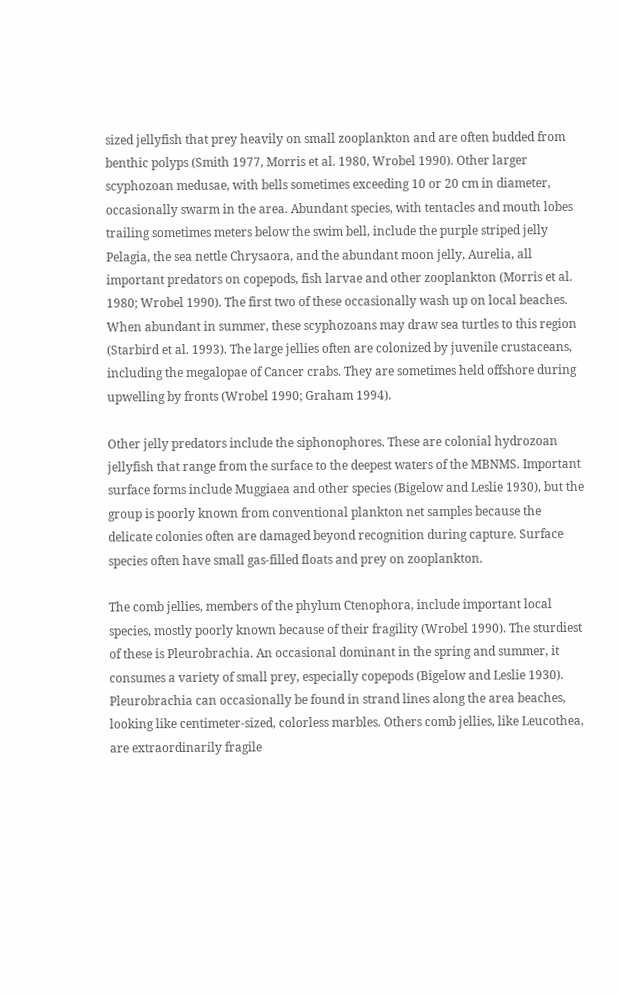sized jellyfish that prey heavily on small zooplankton and are often budded from benthic polyps (Smith 1977, Morris et al. 1980, Wrobel 1990). Other larger scyphozoan medusae, with bells sometimes exceeding 10 or 20 cm in diameter, occasionally swarm in the area. Abundant species, with tentacles and mouth lobes trailing sometimes meters below the swim bell, include the purple striped jelly Pelagia, the sea nettle Chrysaora, and the abundant moon jelly, Aurelia, all important predators on copepods, fish larvae and other zooplankton (Morris et al. 1980; Wrobel 1990). The first two of these occasionally wash up on local beaches. When abundant in summer, these scyphozoans may draw sea turtles to this region (Starbird et al. 1993). The large jellies often are colonized by juvenile crustaceans, including the megalopae of Cancer crabs. They are sometimes held offshore during upwelling by fronts (Wrobel 1990; Graham 1994).

Other jelly predators include the siphonophores. These are colonial hydrozoan jellyfish that range from the surface to the deepest waters of the MBNMS. Important surface forms include Muggiaea and other species (Bigelow and Leslie 1930), but the group is poorly known from conventional plankton net samples because the delicate colonies often are damaged beyond recognition during capture. Surface species often have small gas-filled floats and prey on zooplankton.

The comb jellies, members of the phylum Ctenophora, include important local species, mostly poorly known because of their fragility (Wrobel 1990). The sturdiest of these is Pleurobrachia. An occasional dominant in the spring and summer, it consumes a variety of small prey, especially copepods (Bigelow and Leslie 1930). Pleurobrachia can occasionally be found in strand lines along the area beaches, looking like centimeter-sized, colorless marbles. Others comb jellies, like Leucothea, are extraordinarily fragile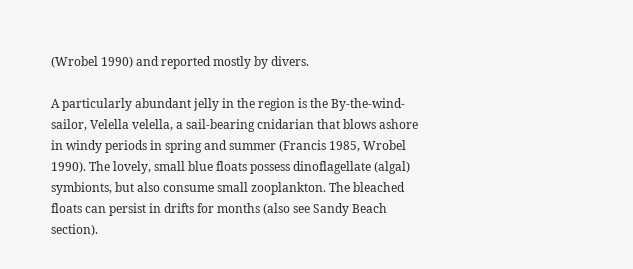(Wrobel 1990) and reported mostly by divers.

A particularly abundant jelly in the region is the By-the-wind-sailor, Velella velella, a sail-bearing cnidarian that blows ashore in windy periods in spring and summer (Francis 1985, Wrobel 1990). The lovely, small blue floats possess dinoflagellate (algal) symbionts, but also consume small zooplankton. The bleached floats can persist in drifts for months (also see Sandy Beach section).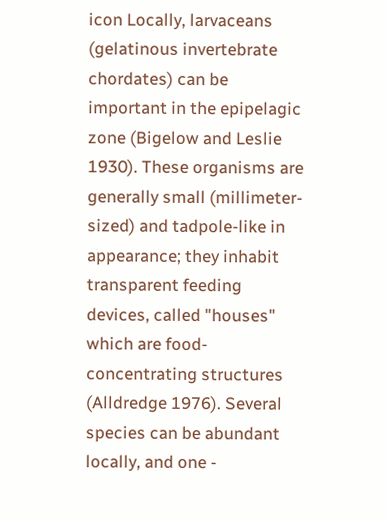icon Locally, larvaceans (gelatinous invertebrate chordates) can be important in the epipelagic zone (Bigelow and Leslie 1930). These organisms are generally small (millimeter-sized) and tadpole-like in appearance; they inhabit transparent feeding devices, called "houses" which are food-concentrating structures (Alldredge 1976). Several species can be abundant locally, and one -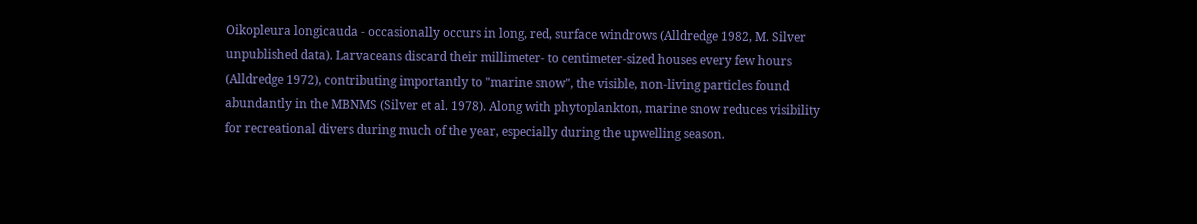Oikopleura longicauda - occasionally occurs in long, red, surface windrows (Alldredge 1982, M. Silver unpublished data). Larvaceans discard their millimeter- to centimeter-sized houses every few hours (Alldredge 1972), contributing importantly to "marine snow", the visible, non-living particles found abundantly in the MBNMS (Silver et al. 1978). Along with phytoplankton, marine snow reduces visibility for recreational divers during much of the year, especially during the upwelling season.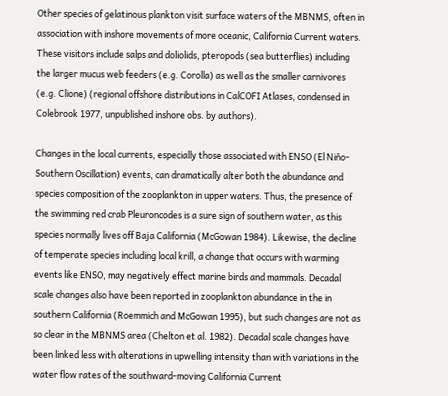Other species of gelatinous plankton visit surface waters of the MBNMS, often in association with inshore movements of more oceanic, California Current waters. These visitors include salps and doliolids, pteropods (sea butterflies) including the larger mucus web feeders (e.g. Corolla) as well as the smaller carnivores (e.g. Clione) (regional offshore distributions in CalCOFI Atlases, condensed in Colebrook 1977, unpublished inshore obs. by authors).

Changes in the local currents, especially those associated with ENSO (El Niño-Southern Oscillation) events, can dramatically alter both the abundance and species composition of the zooplankton in upper waters. Thus, the presence of the swimming red crab Pleuroncodes is a sure sign of southern water, as this species normally lives off Baja California (McGowan 1984). Likewise, the decline of temperate species including local krill, a change that occurs with warming events like ENSO, may negatively effect marine birds and mammals. Decadal scale changes also have been reported in zooplankton abundance in the in southern California (Roemmich and McGowan 1995), but such changes are not as so clear in the MBNMS area (Chelton et al. 1982). Decadal scale changes have been linked less with alterations in upwelling intensity than with variations in the water flow rates of the southward-moving California Current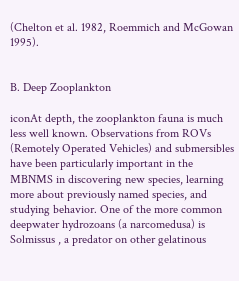(Chelton et al. 1982, Roemmich and McGowan 1995).


B. Deep Zooplankton

iconAt depth, the zooplankton fauna is much less well known. Observations from ROVs (Remotely Operated Vehicles) and submersibles have been particularly important in the MBNMS in discovering new species, learning more about previously named species, and studying behavior. One of the more common deepwater hydrozoans (a narcomedusa) is Solmissus , a predator on other gelatinous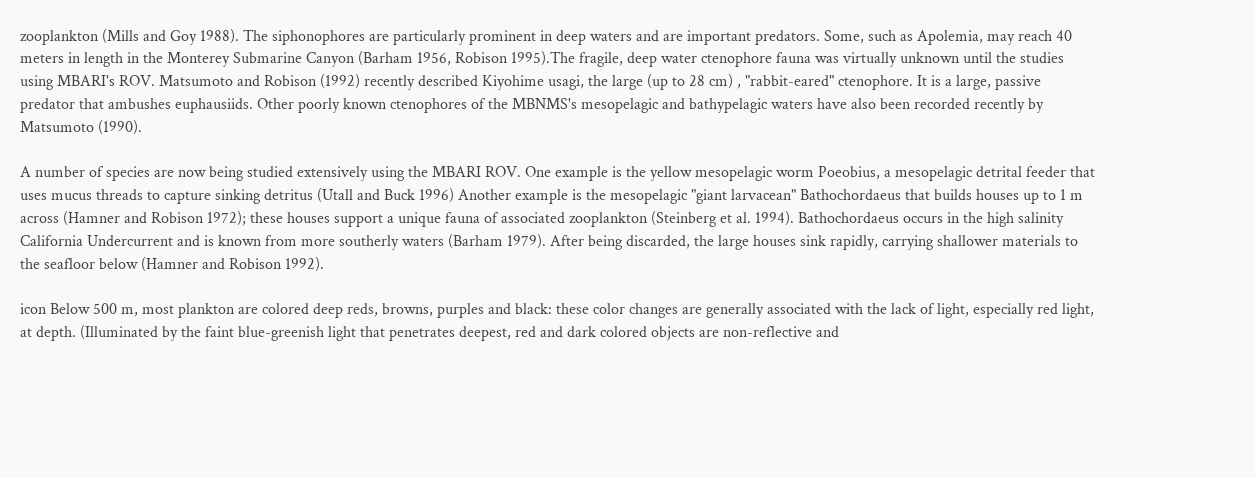zooplankton (Mills and Goy 1988). The siphonophores are particularly prominent in deep waters and are important predators. Some, such as Apolemia, may reach 40 meters in length in the Monterey Submarine Canyon (Barham 1956, Robison 1995).The fragile, deep water ctenophore fauna was virtually unknown until the studies using MBARI's ROV. Matsumoto and Robison (1992) recently described Kiyohime usagi, the large (up to 28 cm) , "rabbit-eared" ctenophore. It is a large, passive predator that ambushes euphausiids. Other poorly known ctenophores of the MBNMS's mesopelagic and bathypelagic waters have also been recorded recently by Matsumoto (1990).

A number of species are now being studied extensively using the MBARI ROV. One example is the yellow mesopelagic worm Poeobius, a mesopelagic detrital feeder that uses mucus threads to capture sinking detritus (Utall and Buck 1996) Another example is the mesopelagic "giant larvacean" Bathochordaeus that builds houses up to 1 m across (Hamner and Robison 1972); these houses support a unique fauna of associated zooplankton (Steinberg et al. 1994). Bathochordaeus occurs in the high salinity California Undercurrent and is known from more southerly waters (Barham 1979). After being discarded, the large houses sink rapidly, carrying shallower materials to the seafloor below (Hamner and Robison 1992).

icon Below 500 m, most plankton are colored deep reds, browns, purples and black: these color changes are generally associated with the lack of light, especially red light, at depth. (Illuminated by the faint blue-greenish light that penetrates deepest, red and dark colored objects are non-reflective and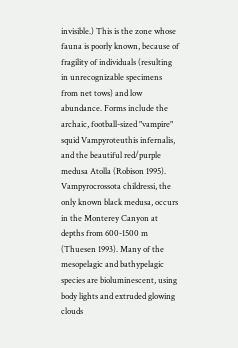invisible.) This is the zone whose fauna is poorly known, because of fragility of individuals (resulting in unrecognizable specimens from net tows) and low abundance. Forms include the archaic, football-sized "vampire" squid Vampyroteuthis infernalis, and the beautiful red/purple medusa Atolla (Robison 1995). Vampyrocrossota childressi, the only known black medusa, occurs in the Monterey Canyon at depths from 600-1500 m (Thuesen 1993). Many of the mesopelagic and bathypelagic species are bioluminescent, using body lights and extruded glowing clouds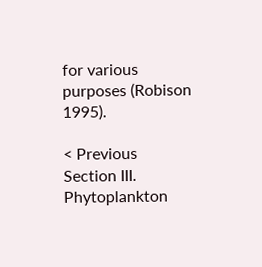for various purposes (Robison 1995).

< Previous
Section III. Phytoplankton